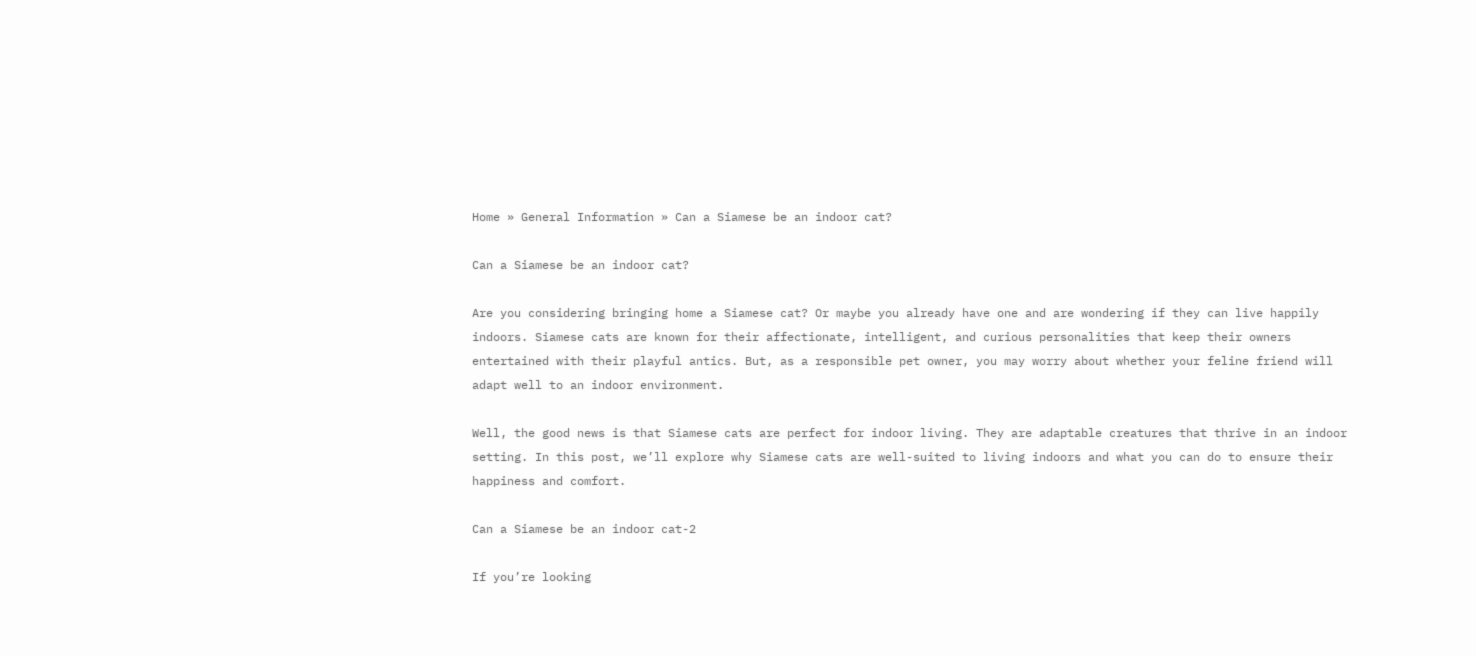Home » General Information » Can a Siamese be an indoor cat?

Can a Siamese be an indoor cat?

Are you considering bringing home a Siamese cat? Or maybe you already have one and are wondering if they can live happily indoors. Siamese cats are known for their affectionate, intelligent, and curious personalities that keep their owners entertained with their playful antics. But, as a responsible pet owner, you may worry about whether your feline friend will adapt well to an indoor environment.

Well, the good news is that Siamese cats are perfect for indoor living. They are adaptable creatures that thrive in an indoor setting. In this post, we’ll explore why Siamese cats are well-suited to living indoors and what you can do to ensure their happiness and comfort.

Can a Siamese be an indoor cat-2

If you’re looking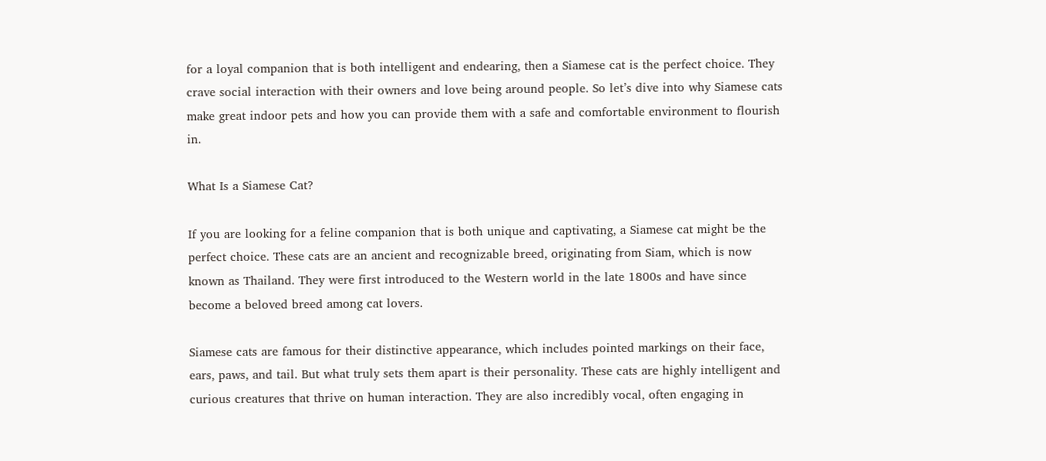for a loyal companion that is both intelligent and endearing, then a Siamese cat is the perfect choice. They crave social interaction with their owners and love being around people. So let’s dive into why Siamese cats make great indoor pets and how you can provide them with a safe and comfortable environment to flourish in.

What Is a Siamese Cat?

If you are looking for a feline companion that is both unique and captivating, a Siamese cat might be the perfect choice. These cats are an ancient and recognizable breed, originating from Siam, which is now known as Thailand. They were first introduced to the Western world in the late 1800s and have since become a beloved breed among cat lovers.

Siamese cats are famous for their distinctive appearance, which includes pointed markings on their face, ears, paws, and tail. But what truly sets them apart is their personality. These cats are highly intelligent and curious creatures that thrive on human interaction. They are also incredibly vocal, often engaging in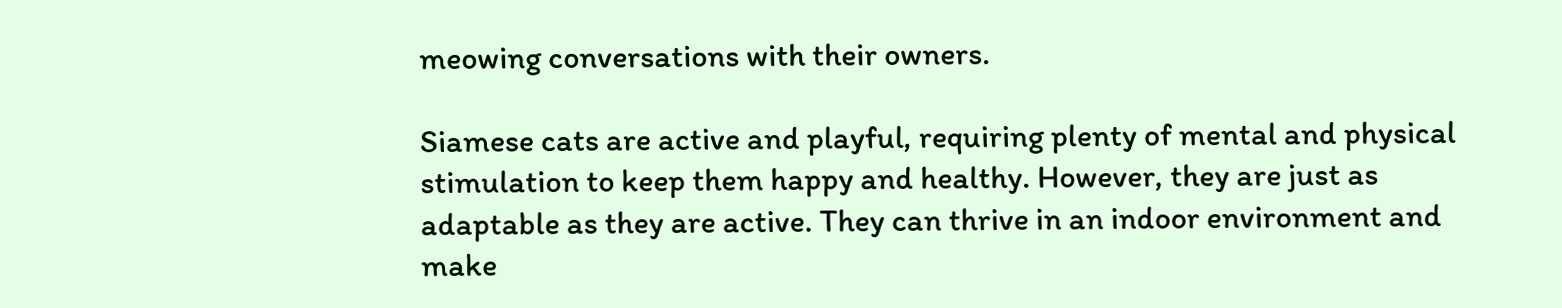meowing conversations with their owners.

Siamese cats are active and playful, requiring plenty of mental and physical stimulation to keep them happy and healthy. However, they are just as adaptable as they are active. They can thrive in an indoor environment and make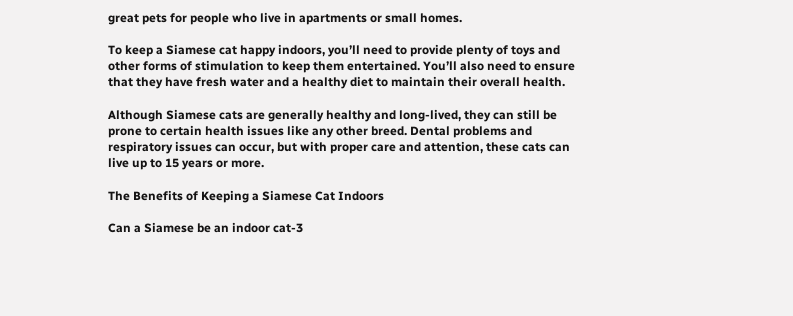great pets for people who live in apartments or small homes.

To keep a Siamese cat happy indoors, you’ll need to provide plenty of toys and other forms of stimulation to keep them entertained. You’ll also need to ensure that they have fresh water and a healthy diet to maintain their overall health.

Although Siamese cats are generally healthy and long-lived, they can still be prone to certain health issues like any other breed. Dental problems and respiratory issues can occur, but with proper care and attention, these cats can live up to 15 years or more.

The Benefits of Keeping a Siamese Cat Indoors

Can a Siamese be an indoor cat-3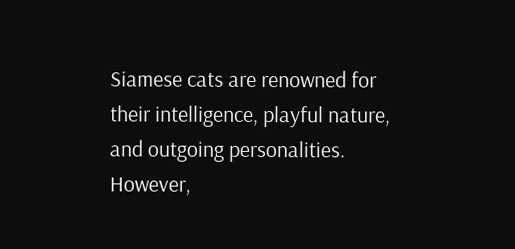Siamese cats are renowned for their intelligence, playful nature, and outgoing personalities. However,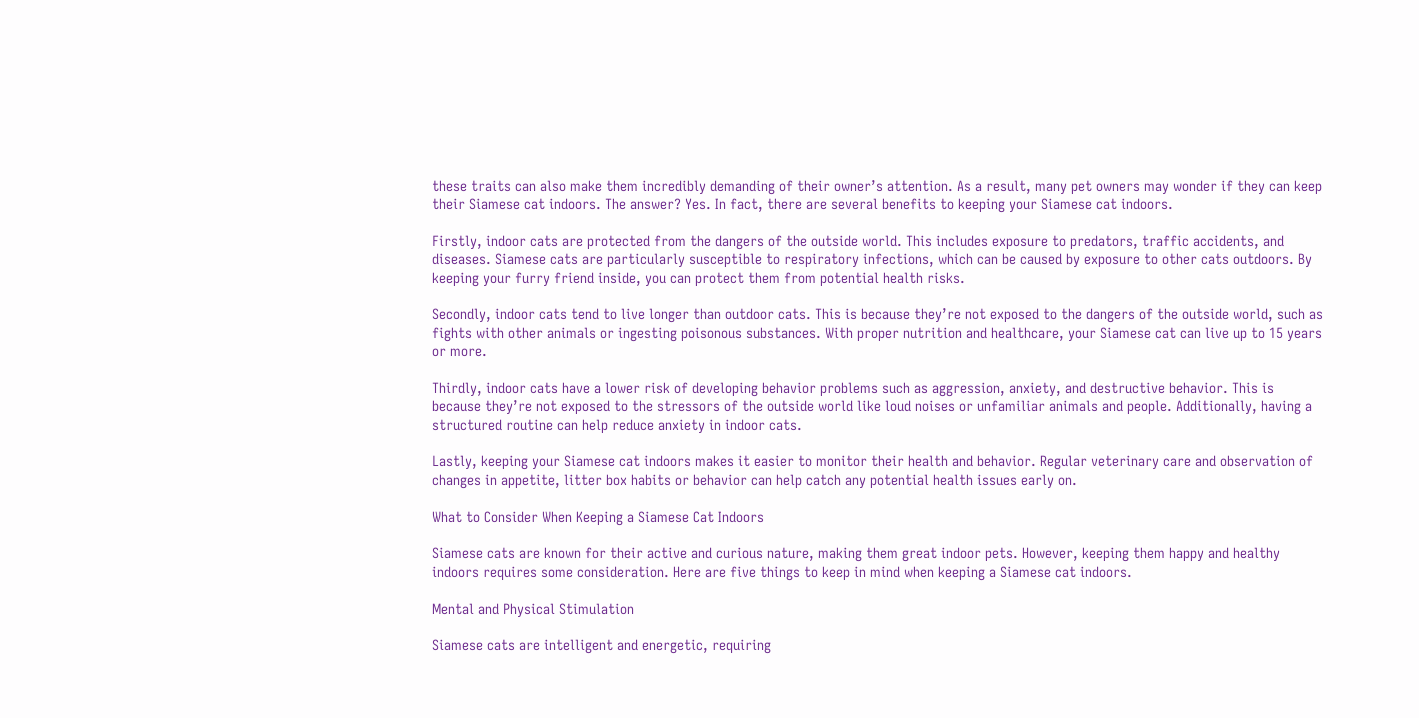these traits can also make them incredibly demanding of their owner’s attention. As a result, many pet owners may wonder if they can keep their Siamese cat indoors. The answer? Yes. In fact, there are several benefits to keeping your Siamese cat indoors.

Firstly, indoor cats are protected from the dangers of the outside world. This includes exposure to predators, traffic accidents, and diseases. Siamese cats are particularly susceptible to respiratory infections, which can be caused by exposure to other cats outdoors. By keeping your furry friend inside, you can protect them from potential health risks.

Secondly, indoor cats tend to live longer than outdoor cats. This is because they’re not exposed to the dangers of the outside world, such as fights with other animals or ingesting poisonous substances. With proper nutrition and healthcare, your Siamese cat can live up to 15 years or more.

Thirdly, indoor cats have a lower risk of developing behavior problems such as aggression, anxiety, and destructive behavior. This is because they’re not exposed to the stressors of the outside world like loud noises or unfamiliar animals and people. Additionally, having a structured routine can help reduce anxiety in indoor cats.

Lastly, keeping your Siamese cat indoors makes it easier to monitor their health and behavior. Regular veterinary care and observation of changes in appetite, litter box habits or behavior can help catch any potential health issues early on.

What to Consider When Keeping a Siamese Cat Indoors

Siamese cats are known for their active and curious nature, making them great indoor pets. However, keeping them happy and healthy indoors requires some consideration. Here are five things to keep in mind when keeping a Siamese cat indoors.

Mental and Physical Stimulation

Siamese cats are intelligent and energetic, requiring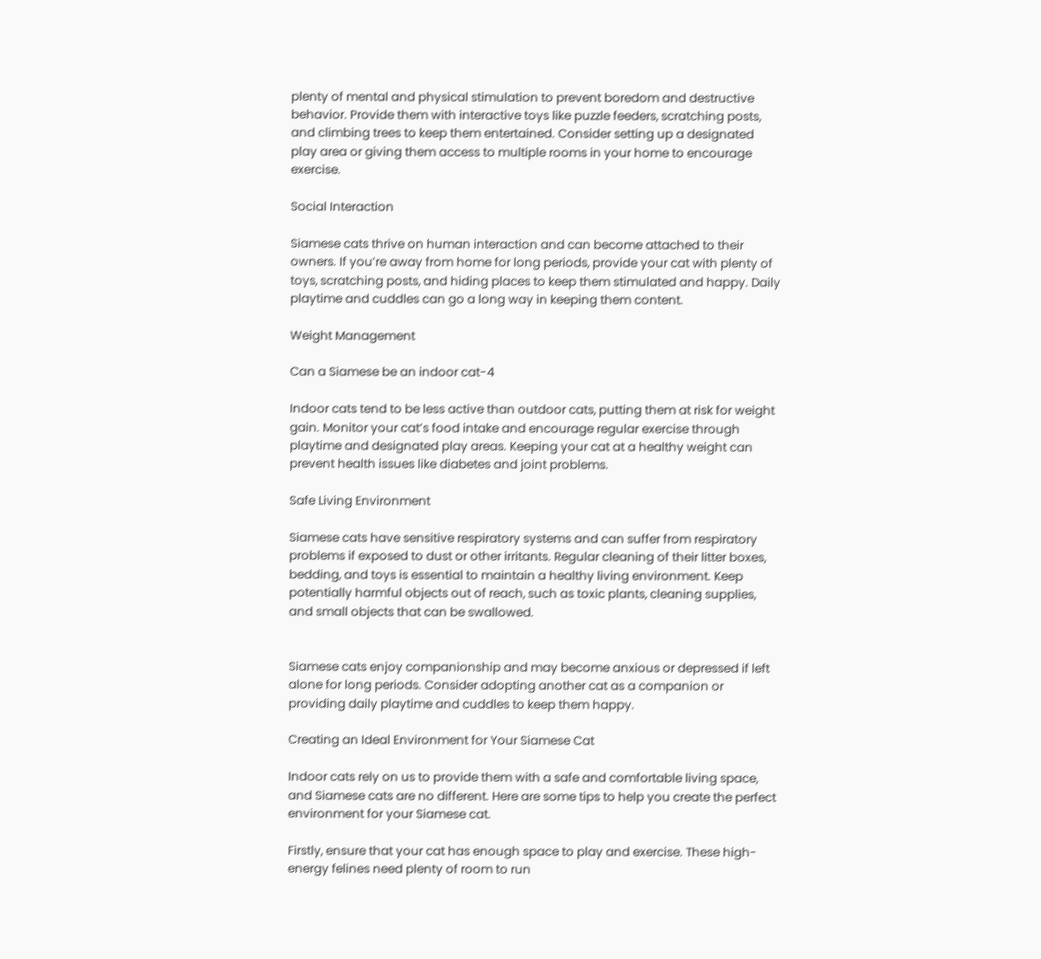plenty of mental and physical stimulation to prevent boredom and destructive behavior. Provide them with interactive toys like puzzle feeders, scratching posts, and climbing trees to keep them entertained. Consider setting up a designated play area or giving them access to multiple rooms in your home to encourage exercise.

Social Interaction

Siamese cats thrive on human interaction and can become attached to their owners. If you’re away from home for long periods, provide your cat with plenty of toys, scratching posts, and hiding places to keep them stimulated and happy. Daily playtime and cuddles can go a long way in keeping them content.

Weight Management

Can a Siamese be an indoor cat-4

Indoor cats tend to be less active than outdoor cats, putting them at risk for weight gain. Monitor your cat’s food intake and encourage regular exercise through playtime and designated play areas. Keeping your cat at a healthy weight can prevent health issues like diabetes and joint problems.

Safe Living Environment

Siamese cats have sensitive respiratory systems and can suffer from respiratory problems if exposed to dust or other irritants. Regular cleaning of their litter boxes, bedding, and toys is essential to maintain a healthy living environment. Keep potentially harmful objects out of reach, such as toxic plants, cleaning supplies, and small objects that can be swallowed.


Siamese cats enjoy companionship and may become anxious or depressed if left alone for long periods. Consider adopting another cat as a companion or providing daily playtime and cuddles to keep them happy.

Creating an Ideal Environment for Your Siamese Cat

Indoor cats rely on us to provide them with a safe and comfortable living space, and Siamese cats are no different. Here are some tips to help you create the perfect environment for your Siamese cat.

Firstly, ensure that your cat has enough space to play and exercise. These high-energy felines need plenty of room to run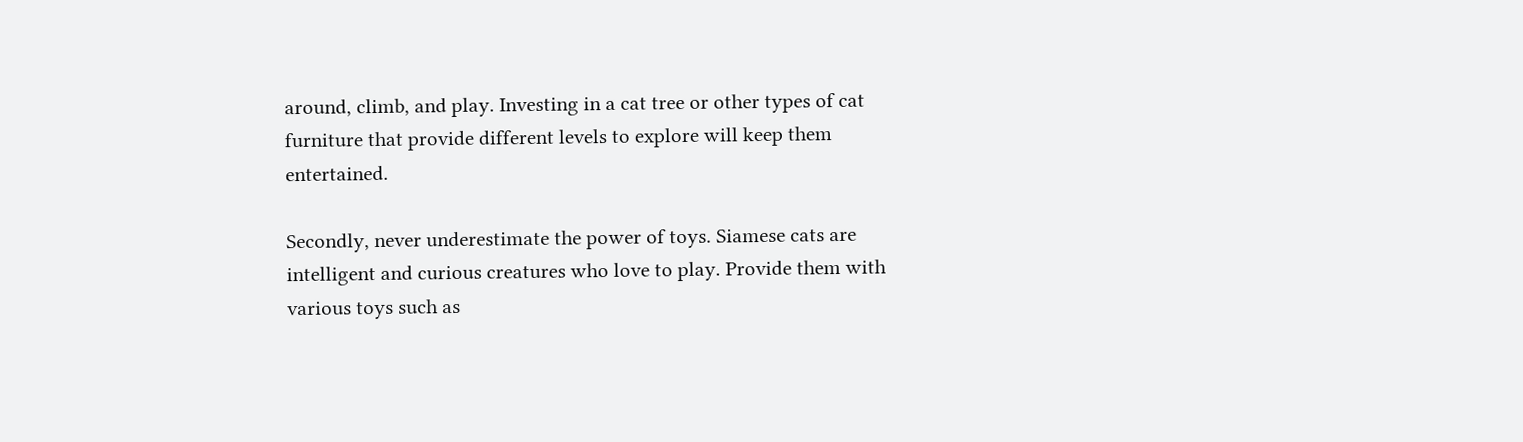around, climb, and play. Investing in a cat tree or other types of cat furniture that provide different levels to explore will keep them entertained.

Secondly, never underestimate the power of toys. Siamese cats are intelligent and curious creatures who love to play. Provide them with various toys such as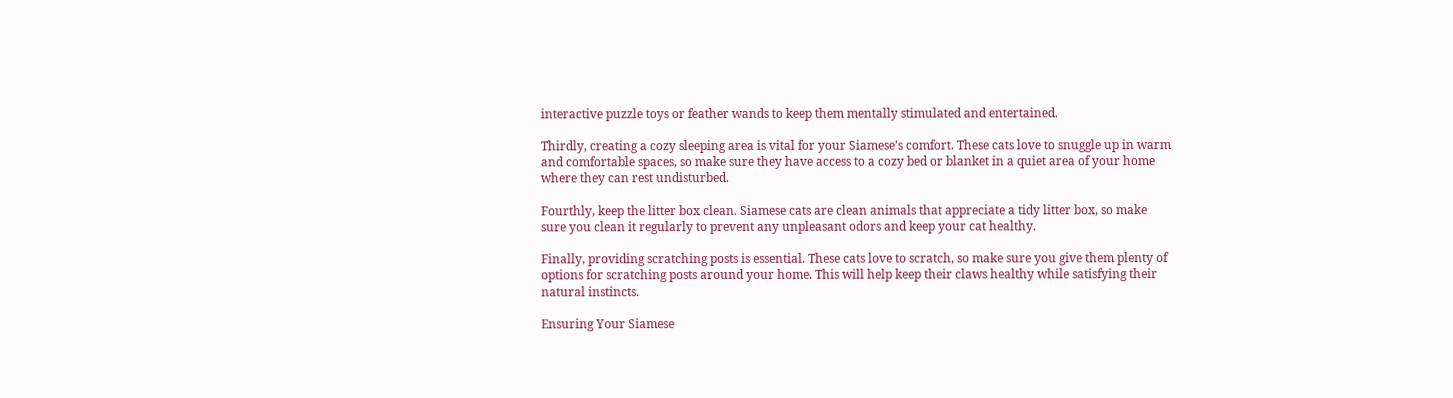interactive puzzle toys or feather wands to keep them mentally stimulated and entertained.

Thirdly, creating a cozy sleeping area is vital for your Siamese’s comfort. These cats love to snuggle up in warm and comfortable spaces, so make sure they have access to a cozy bed or blanket in a quiet area of your home where they can rest undisturbed.

Fourthly, keep the litter box clean. Siamese cats are clean animals that appreciate a tidy litter box, so make sure you clean it regularly to prevent any unpleasant odors and keep your cat healthy.

Finally, providing scratching posts is essential. These cats love to scratch, so make sure you give them plenty of options for scratching posts around your home. This will help keep their claws healthy while satisfying their natural instincts.

Ensuring Your Siamese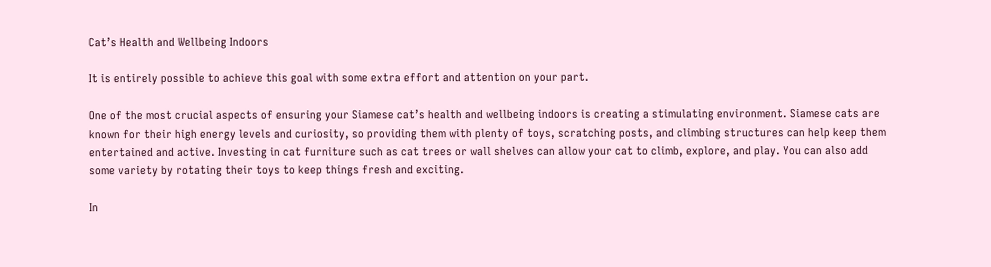Cat’s Health and Wellbeing Indoors

It is entirely possible to achieve this goal with some extra effort and attention on your part.

One of the most crucial aspects of ensuring your Siamese cat’s health and wellbeing indoors is creating a stimulating environment. Siamese cats are known for their high energy levels and curiosity, so providing them with plenty of toys, scratching posts, and climbing structures can help keep them entertained and active. Investing in cat furniture such as cat trees or wall shelves can allow your cat to climb, explore, and play. You can also add some variety by rotating their toys to keep things fresh and exciting.

In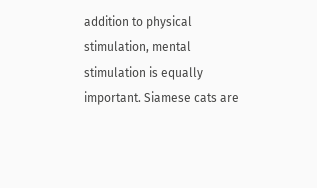addition to physical stimulation, mental stimulation is equally important. Siamese cats are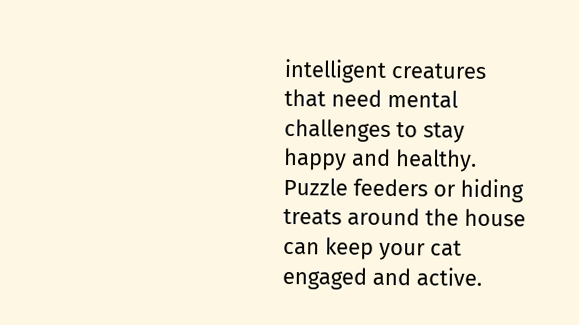intelligent creatures that need mental challenges to stay happy and healthy. Puzzle feeders or hiding treats around the house can keep your cat engaged and active.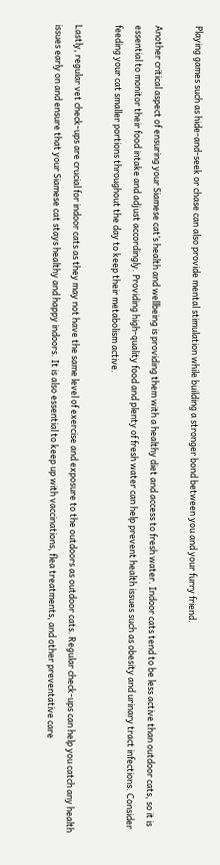Playing games such as hide-and-seek or chase can also provide mental stimulation while building a stronger bond between you and your furry friend.

Another critical aspect of ensuring your Siamese cat’s health and wellbeing is providing them with a healthy diet and access to fresh water. Indoor cats tend to be less active than outdoor cats, so it is essential to monitor their food intake and adjust accordingly. Providing high-quality food and plenty of fresh water can help prevent health issues such as obesity and urinary tract infections. Consider feeding your cat smaller portions throughout the day to keep their metabolism active.

Lastly, regular vet check-ups are crucial for indoor cats as they may not have the same level of exercise and exposure to the outdoors as outdoor cats. Regular check-ups can help you catch any health issues early on and ensure that your Siamese cat stays healthy and happy indoors. It is also essential to keep up with vaccinations, flea treatments, and other preventative care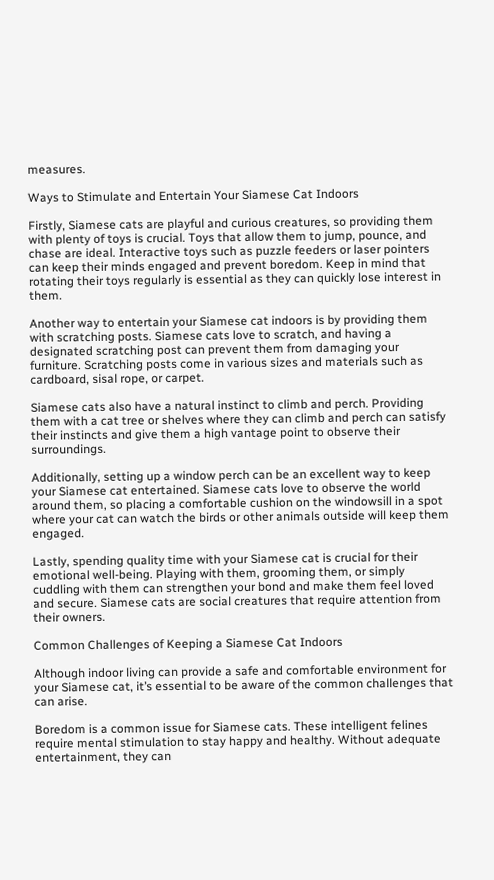measures.

Ways to Stimulate and Entertain Your Siamese Cat Indoors

Firstly, Siamese cats are playful and curious creatures, so providing them with plenty of toys is crucial. Toys that allow them to jump, pounce, and chase are ideal. Interactive toys such as puzzle feeders or laser pointers can keep their minds engaged and prevent boredom. Keep in mind that rotating their toys regularly is essential as they can quickly lose interest in them.

Another way to entertain your Siamese cat indoors is by providing them with scratching posts. Siamese cats love to scratch, and having a designated scratching post can prevent them from damaging your furniture. Scratching posts come in various sizes and materials such as cardboard, sisal rope, or carpet.

Siamese cats also have a natural instinct to climb and perch. Providing them with a cat tree or shelves where they can climb and perch can satisfy their instincts and give them a high vantage point to observe their surroundings.

Additionally, setting up a window perch can be an excellent way to keep your Siamese cat entertained. Siamese cats love to observe the world around them, so placing a comfortable cushion on the windowsill in a spot where your cat can watch the birds or other animals outside will keep them engaged.

Lastly, spending quality time with your Siamese cat is crucial for their emotional well-being. Playing with them, grooming them, or simply cuddling with them can strengthen your bond and make them feel loved and secure. Siamese cats are social creatures that require attention from their owners.

Common Challenges of Keeping a Siamese Cat Indoors

Although indoor living can provide a safe and comfortable environment for your Siamese cat, it’s essential to be aware of the common challenges that can arise.

Boredom is a common issue for Siamese cats. These intelligent felines require mental stimulation to stay happy and healthy. Without adequate entertainment, they can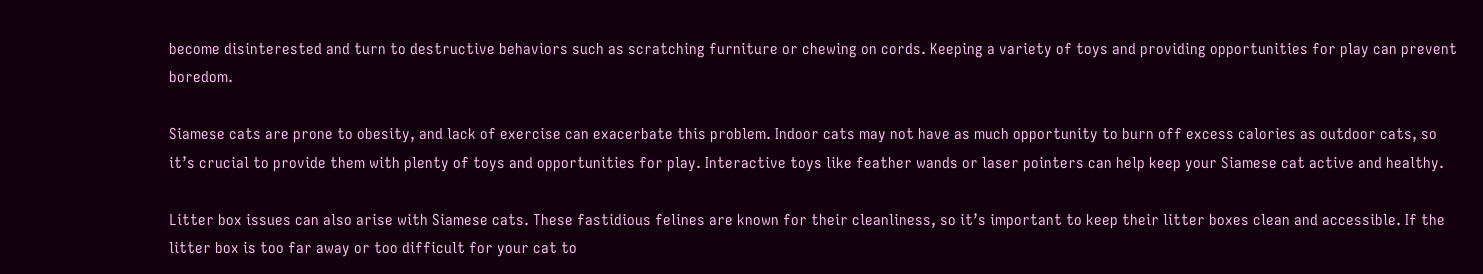become disinterested and turn to destructive behaviors such as scratching furniture or chewing on cords. Keeping a variety of toys and providing opportunities for play can prevent boredom.

Siamese cats are prone to obesity, and lack of exercise can exacerbate this problem. Indoor cats may not have as much opportunity to burn off excess calories as outdoor cats, so it’s crucial to provide them with plenty of toys and opportunities for play. Interactive toys like feather wands or laser pointers can help keep your Siamese cat active and healthy.

Litter box issues can also arise with Siamese cats. These fastidious felines are known for their cleanliness, so it’s important to keep their litter boxes clean and accessible. If the litter box is too far away or too difficult for your cat to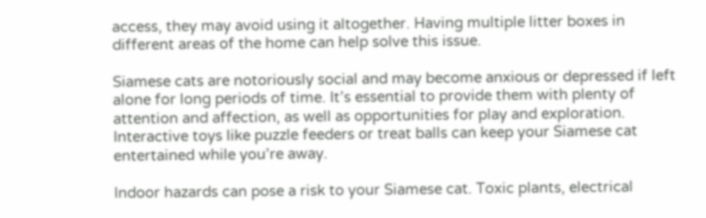access, they may avoid using it altogether. Having multiple litter boxes in different areas of the home can help solve this issue.

Siamese cats are notoriously social and may become anxious or depressed if left alone for long periods of time. It’s essential to provide them with plenty of attention and affection, as well as opportunities for play and exploration. Interactive toys like puzzle feeders or treat balls can keep your Siamese cat entertained while you’re away.

Indoor hazards can pose a risk to your Siamese cat. Toxic plants, electrical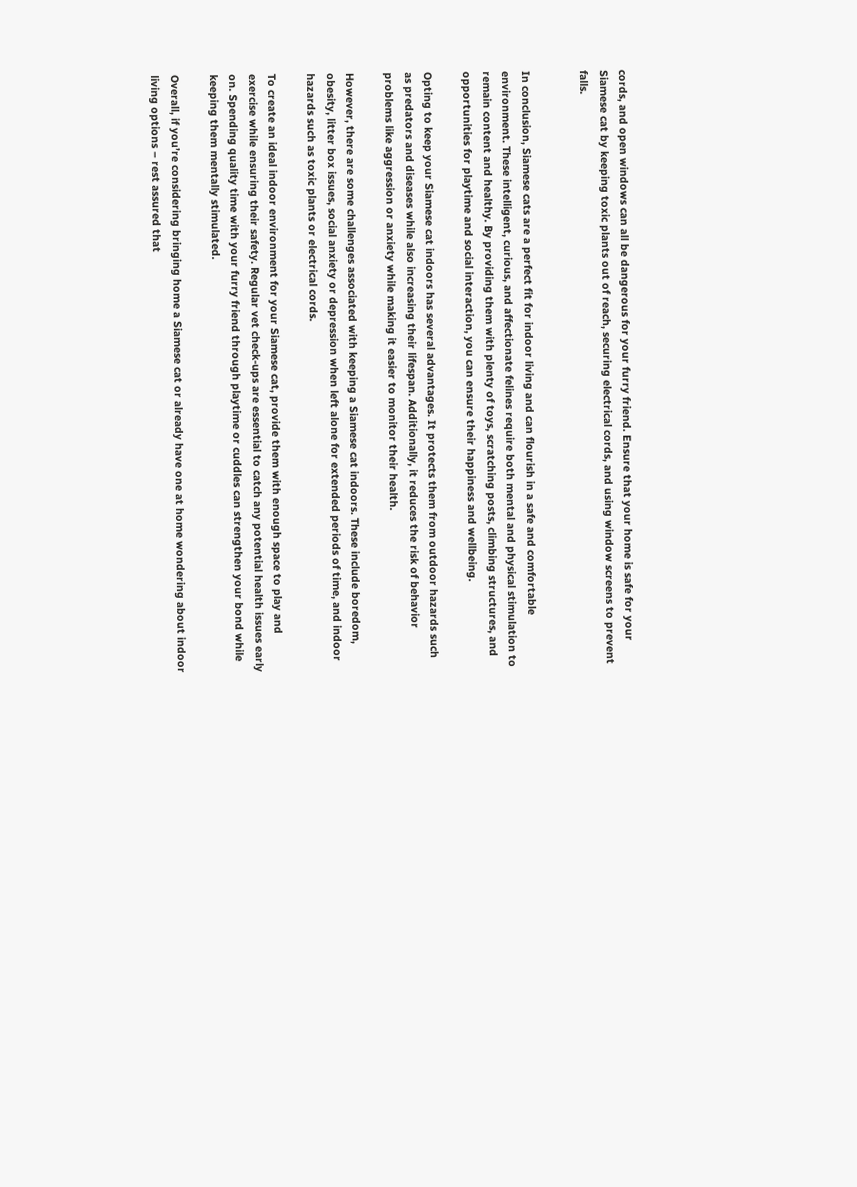cords, and open windows can all be dangerous for your furry friend. Ensure that your home is safe for your Siamese cat by keeping toxic plants out of reach, securing electrical cords, and using window screens to prevent falls.


In conclusion, Siamese cats are a perfect fit for indoor living and can flourish in a safe and comfortable environment. These intelligent, curious, and affectionate felines require both mental and physical stimulation to remain content and healthy. By providing them with plenty of toys, scratching posts, climbing structures, and opportunities for playtime and social interaction, you can ensure their happiness and wellbeing.

Opting to keep your Siamese cat indoors has several advantages. It protects them from outdoor hazards such as predators and diseases while also increasing their lifespan. Additionally, it reduces the risk of behavior problems like aggression or anxiety while making it easier to monitor their health.

However, there are some challenges associated with keeping a Siamese cat indoors. These include boredom, obesity, litter box issues, social anxiety or depression when left alone for extended periods of time, and indoor hazards such as toxic plants or electrical cords.

To create an ideal indoor environment for your Siamese cat, provide them with enough space to play and exercise while ensuring their safety. Regular vet check-ups are essential to catch any potential health issues early on. Spending quality time with your furry friend through playtime or cuddles can strengthen your bond while keeping them mentally stimulated.

Overall, if you’re considering bringing home a Siamese cat or already have one at home wondering about indoor living options – rest assured that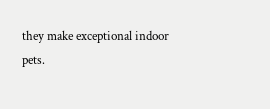they make exceptional indoor pets.